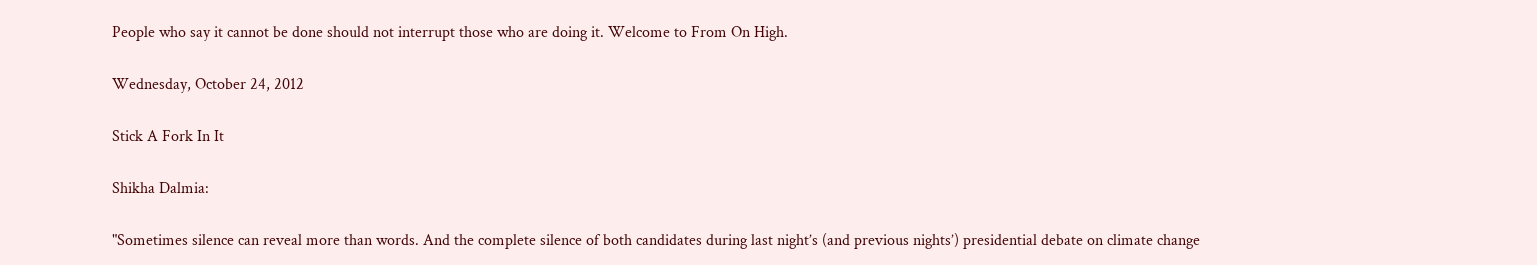People who say it cannot be done should not interrupt those who are doing it. Welcome to From On High.

Wednesday, October 24, 2012

Stick A Fork In It

Shikha Dalmia:

"Sometimes silence can reveal more than words. And the complete silence of both candidates during last night’s (and previous nights’) presidential debate on climate change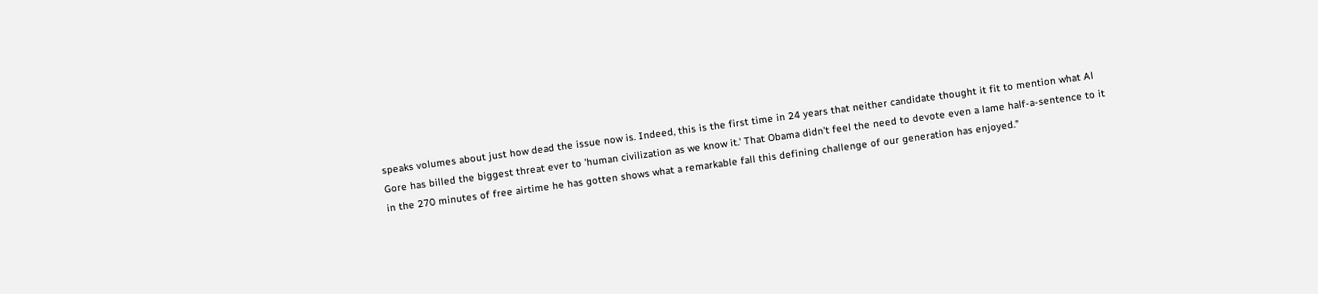speaks volumes about just how dead the issue now is. Indeed, this is the first time in 24 years that neither candidate thought it fit to mention what Al Gore has billed the biggest threat ever to 'human civilization as we know it.' That Obama didn't feel the need to devote even a lame half-a-sentence to it in the 270 minutes of free airtime he has gotten shows what a remarkable fall this defining challenge of our generation has enjoyed."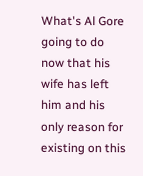What's Al Gore going to do now that his wife has left him and his only reason for existing on this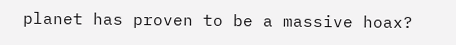planet has proven to be a massive hoax?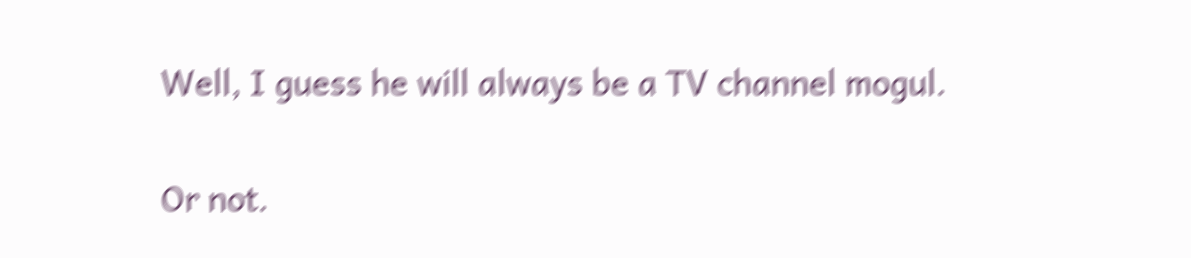Well, I guess he will always be a TV channel mogul.

Or not.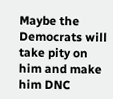Maybe the Democrats will take pity on him and make him DNC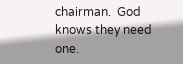chairman.  God knows they need one.